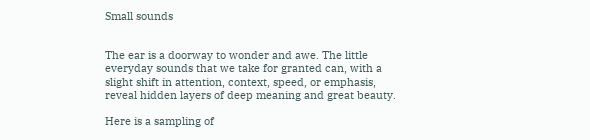Small sounds


The ear is a doorway to wonder and awe. The little everyday sounds that we take for granted can, with a slight shift in attention, context, speed, or emphasis, reveal hidden layers of deep meaning and great beauty.

Here is a sampling of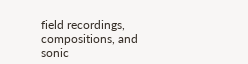field recordings, compositions, and sonic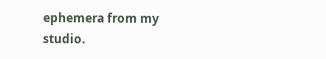ephemera from my studio.